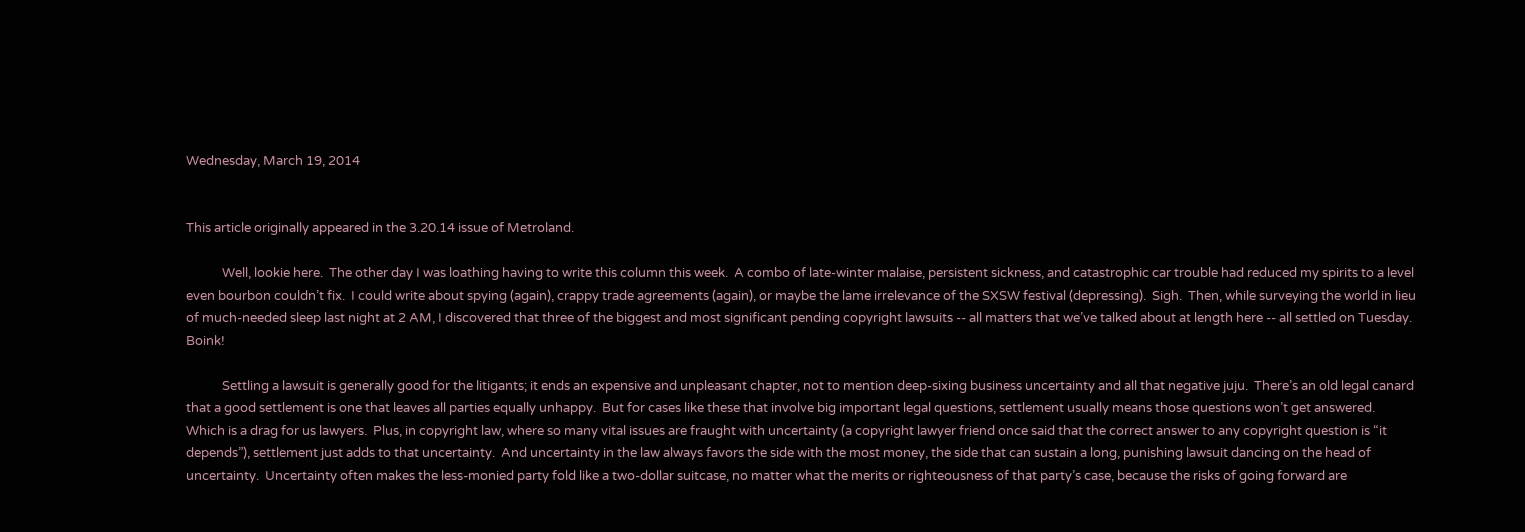Wednesday, March 19, 2014


This article originally appeared in the 3.20.14 issue of Metroland.

            Well, lookie here.  The other day I was loathing having to write this column this week.  A combo of late-winter malaise, persistent sickness, and catastrophic car trouble had reduced my spirits to a level even bourbon couldn’t fix.  I could write about spying (again), crappy trade agreements (again), or maybe the lame irrelevance of the SXSW festival (depressing).  Sigh.  Then, while surveying the world in lieu of much-needed sleep last night at 2 AM, I discovered that three of the biggest and most significant pending copyright lawsuits -- all matters that we’ve talked about at length here -- all settled on Tuesday.  Boink!

            Settling a lawsuit is generally good for the litigants; it ends an expensive and unpleasant chapter, not to mention deep-sixing business uncertainty and all that negative juju.  There’s an old legal canard that a good settlement is one that leaves all parties equally unhappy.  But for cases like these that involve big important legal questions, settlement usually means those questions won’t get answered.   Which is a drag for us lawyers.  Plus, in copyright law, where so many vital issues are fraught with uncertainty (a copyright lawyer friend once said that the correct answer to any copyright question is “it depends”), settlement just adds to that uncertainty.  And uncertainty in the law always favors the side with the most money, the side that can sustain a long, punishing lawsuit dancing on the head of uncertainty.  Uncertainty often makes the less-monied party fold like a two-dollar suitcase, no matter what the merits or righteousness of that party’s case, because the risks of going forward are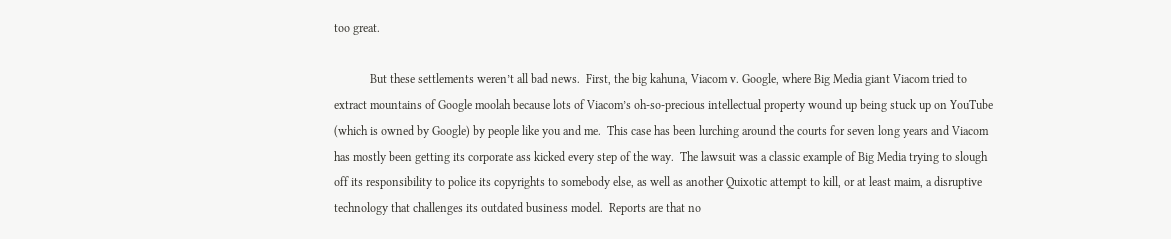too great.

            But these settlements weren’t all bad news.  First, the big kahuna, Viacom v. Google, where Big Media giant Viacom tried to extract mountains of Google moolah because lots of Viacom’s oh-so-precious intellectual property wound up being stuck up on YouTube (which is owned by Google) by people like you and me.  This case has been lurching around the courts for seven long years and Viacom has mostly been getting its corporate ass kicked every step of the way.  The lawsuit was a classic example of Big Media trying to slough off its responsibility to police its copyrights to somebody else, as well as another Quixotic attempt to kill, or at least maim, a disruptive technology that challenges its outdated business model.  Reports are that no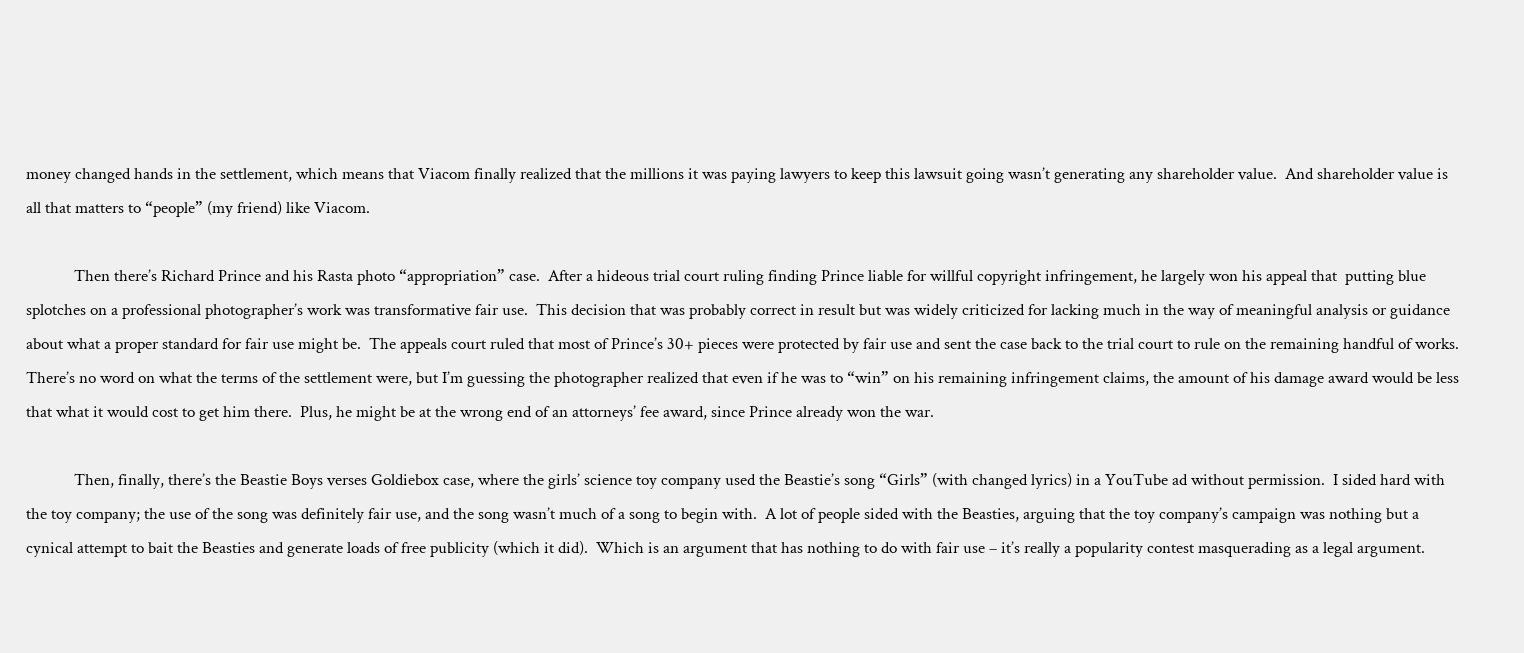money changed hands in the settlement, which means that Viacom finally realized that the millions it was paying lawyers to keep this lawsuit going wasn’t generating any shareholder value.  And shareholder value is all that matters to “people” (my friend) like Viacom.

            Then there’s Richard Prince and his Rasta photo “appropriation” case.  After a hideous trial court ruling finding Prince liable for willful copyright infringement, he largely won his appeal that  putting blue splotches on a professional photographer’s work was transformative fair use.  This decision that was probably correct in result but was widely criticized for lacking much in the way of meaningful analysis or guidance about what a proper standard for fair use might be.  The appeals court ruled that most of Prince’s 30+ pieces were protected by fair use and sent the case back to the trial court to rule on the remaining handful of works.  There’s no word on what the terms of the settlement were, but I’m guessing the photographer realized that even if he was to “win” on his remaining infringement claims, the amount of his damage award would be less that what it would cost to get him there.  Plus, he might be at the wrong end of an attorneys’ fee award, since Prince already won the war.

            Then, finally, there’s the Beastie Boys verses Goldiebox case, where the girls’ science toy company used the Beastie’s song “Girls” (with changed lyrics) in a YouTube ad without permission.  I sided hard with the toy company; the use of the song was definitely fair use, and the song wasn’t much of a song to begin with.  A lot of people sided with the Beasties, arguing that the toy company’s campaign was nothing but a cynical attempt to bait the Beasties and generate loads of free publicity (which it did).  Which is an argument that has nothing to do with fair use – it’s really a popularity contest masquerading as a legal argument.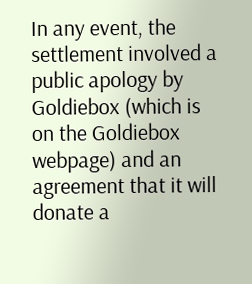In any event, the settlement involved a public apology by Goldiebox (which is on the Goldiebox webpage) and an agreement that it will donate a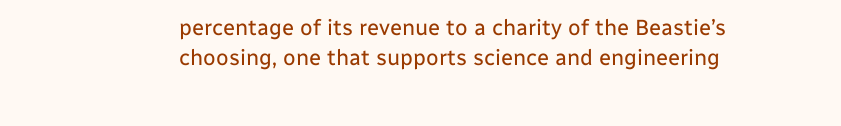percentage of its revenue to a charity of the Beastie’s choosing, one that supports science and engineering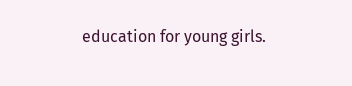education for young girls.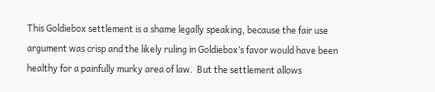This Goldiebox settlement is a shame legally speaking, because the fair use argument was crisp and the likely ruling in Goldiebox’s favor would have been healthy for a painfully murky area of law.  But the settlement allows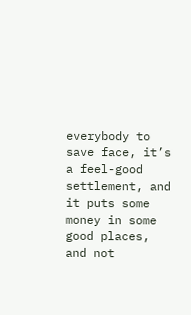everybody to save face, it’s a feel-good settlement, and it puts some money in some good places, and not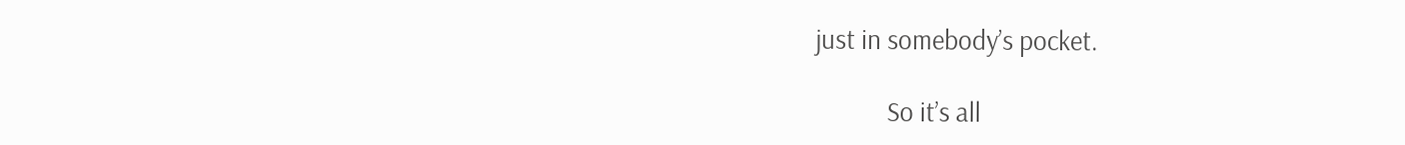just in somebody’s pocket.

            So it’s all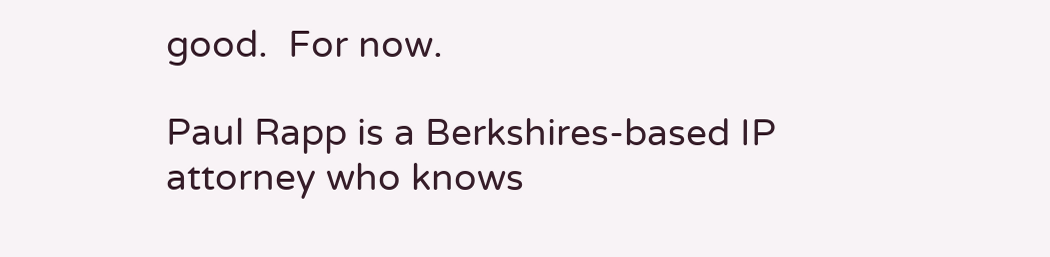good.  For now.

Paul Rapp is a Berkshires-based IP attorney who knows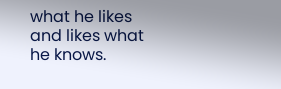what he likes and likes what he knows.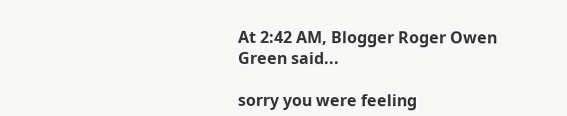At 2:42 AM, Blogger Roger Owen Green said...

sorry you were feeling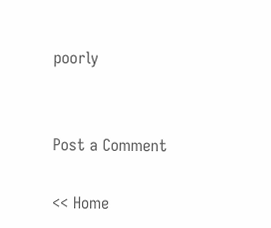poorly


Post a Comment

<< Home